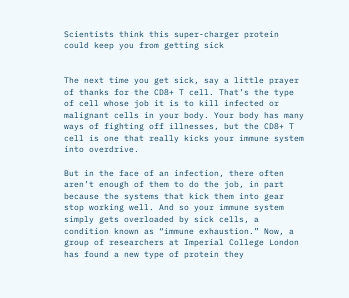Scientists think this super-charger protein could keep you from getting sick


The next time you get sick, say a little prayer of thanks for the CD8+ T cell. That’s the type of cell whose job it is to kill infected or malignant cells in your body. Your body has many ways of fighting off illnesses, but the CD8+ T cell is one that really kicks your immune system into overdrive.

But in the face of an infection, there often aren’t enough of them to do the job, in part because the systems that kick them into gear stop working well. And so your immune system simply gets overloaded by sick cells, a condition known as “immune exhaustion.” Now, a group of researchers at Imperial College London has found a new type of protein they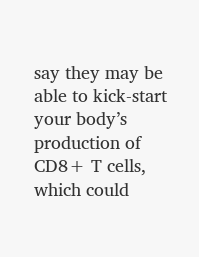say they may be able to kick-start your body’s production of CD8+ T cells, which could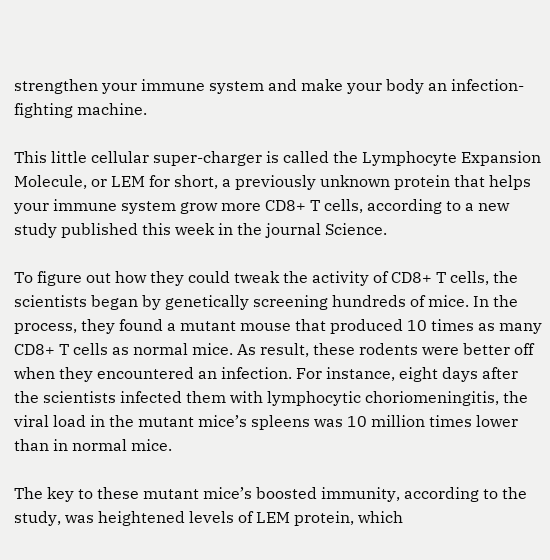strengthen your immune system and make your body an infection-fighting machine.

This little cellular super-charger is called the Lymphocyte Expansion Molecule, or LEM for short, a previously unknown protein that helps your immune system grow more CD8+ T cells, according to a new study published this week in the journal Science.

To figure out how they could tweak the activity of CD8+ T cells, the scientists began by genetically screening hundreds of mice. In the process, they found a mutant mouse that produced 10 times as many CD8+ T cells as normal mice. As result, these rodents were better off when they encountered an infection. For instance, eight days after the scientists infected them with lymphocytic choriomeningitis, the viral load in the mutant mice’s spleens was 10 million times lower than in normal mice.

The key to these mutant mice’s boosted immunity, according to the study, was heightened levels of LEM protein, which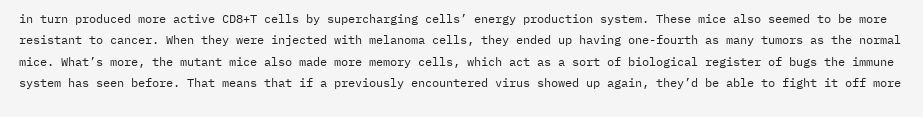in turn produced more active CD8+T cells by supercharging cells’ energy production system. These mice also seemed to be more resistant to cancer. When they were injected with melanoma cells, they ended up having one-fourth as many tumors as the normal mice. What’s more, the mutant mice also made more memory cells, which act as a sort of biological register of bugs the immune system has seen before. That means that if a previously encountered virus showed up again, they’d be able to fight it off more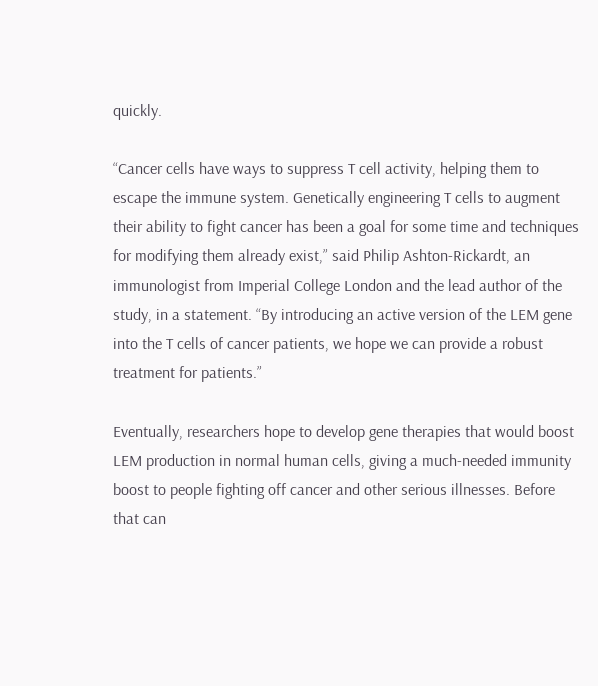quickly.

“Cancer cells have ways to suppress T cell activity, helping them to escape the immune system. Genetically engineering T cells to augment their ability to fight cancer has been a goal for some time and techniques for modifying them already exist,” said Philip Ashton-Rickardt, an immunologist from Imperial College London and the lead author of the study, in a statement. “By introducing an active version of the LEM gene into the T cells of cancer patients, we hope we can provide a robust treatment for patients.”

Eventually, researchers hope to develop gene therapies that would boost LEM production in normal human cells, giving a much-needed immunity boost to people fighting off cancer and other serious illnesses. Before that can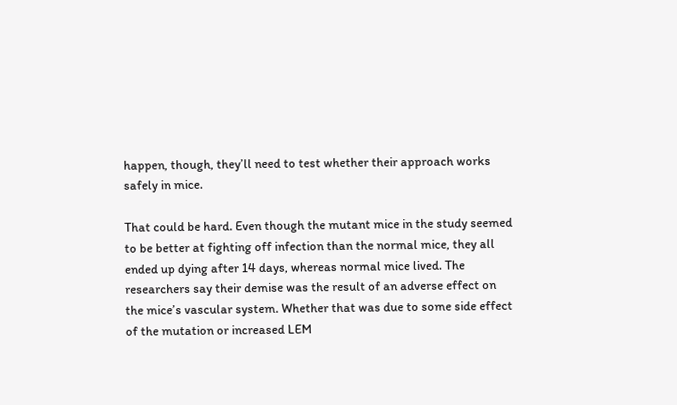happen, though, they’ll need to test whether their approach works safely in mice.

That could be hard. Even though the mutant mice in the study seemed to be better at fighting off infection than the normal mice, they all ended up dying after 14 days, whereas normal mice lived. The researchers say their demise was the result of an adverse effect on the mice’s vascular system. Whether that was due to some side effect of the mutation or increased LEM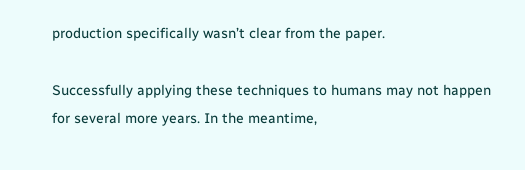production specifically wasn’t clear from the paper.

Successfully applying these techniques to humans may not happen for several more years. In the meantime,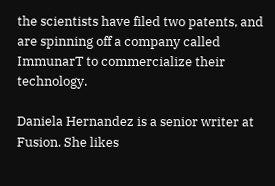the scientists have filed two patents, and are spinning off a company called ImmunarT to commercialize their technology.

Daniela Hernandez is a senior writer at Fusion. She likes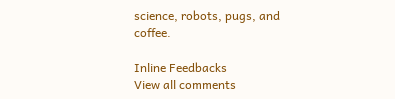science, robots, pugs, and coffee.

Inline Feedbacks
View all comments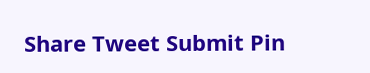Share Tweet Submit Pin